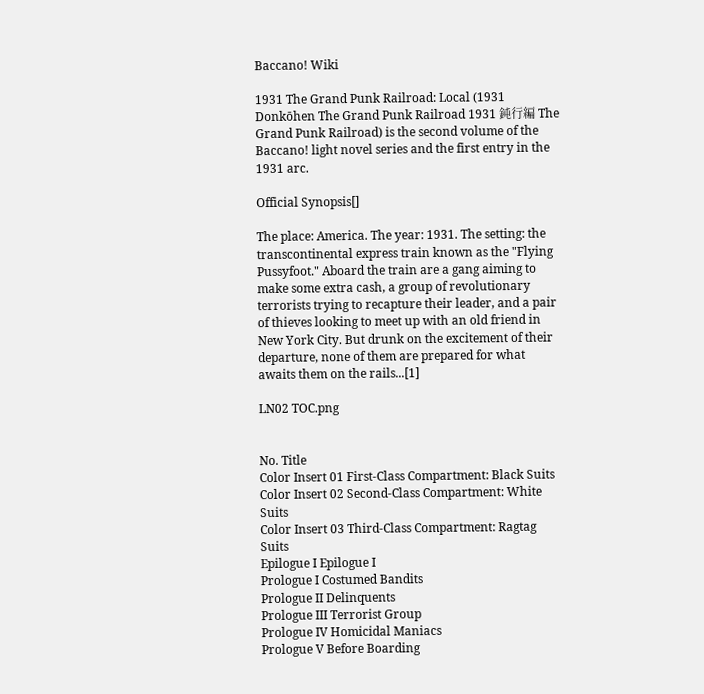Baccano! Wiki

1931 The Grand Punk Railroad: Local (1931 Donkōhen The Grand Punk Railroad 1931 鈍行編 The Grand Punk Railroad) is the second volume of the Baccano! light novel series and the first entry in the 1931 arc.

Official Synopsis[]

The place: America. The year: 1931. The setting: the transcontinental express train known as the "Flying Pussyfoot." Aboard the train are a gang aiming to make some extra cash, a group of revolutionary terrorists trying to recapture their leader, and a pair of thieves looking to meet up with an old friend in New York City. But drunk on the excitement of their departure, none of them are prepared for what awaits them on the rails...[1]

LN02 TOC.png


No. Title
Color Insert 01 First-Class Compartment: Black Suits
Color Insert 02 Second-Class Compartment: White Suits
Color Insert 03 Third-Class Compartment: Ragtag Suits
Epilogue I Epilogue I
Prologue I Costumed Bandits
Prologue II Delinquents
Prologue III Terrorist Group
Prologue IV Homicidal Maniacs
Prologue V Before Boarding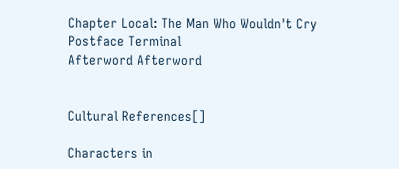Chapter Local: The Man Who Wouldn't Cry
Postface Terminal
Afterword Afterword


Cultural References[]

Characters in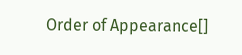Order of Appearance[]